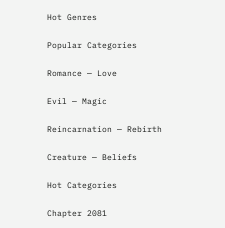Hot Genres

Popular Categories

Romance — Love

Evil — Magic

Reincarnation — Rebirth

Creature — Beliefs

Hot Categories

Chapter 2081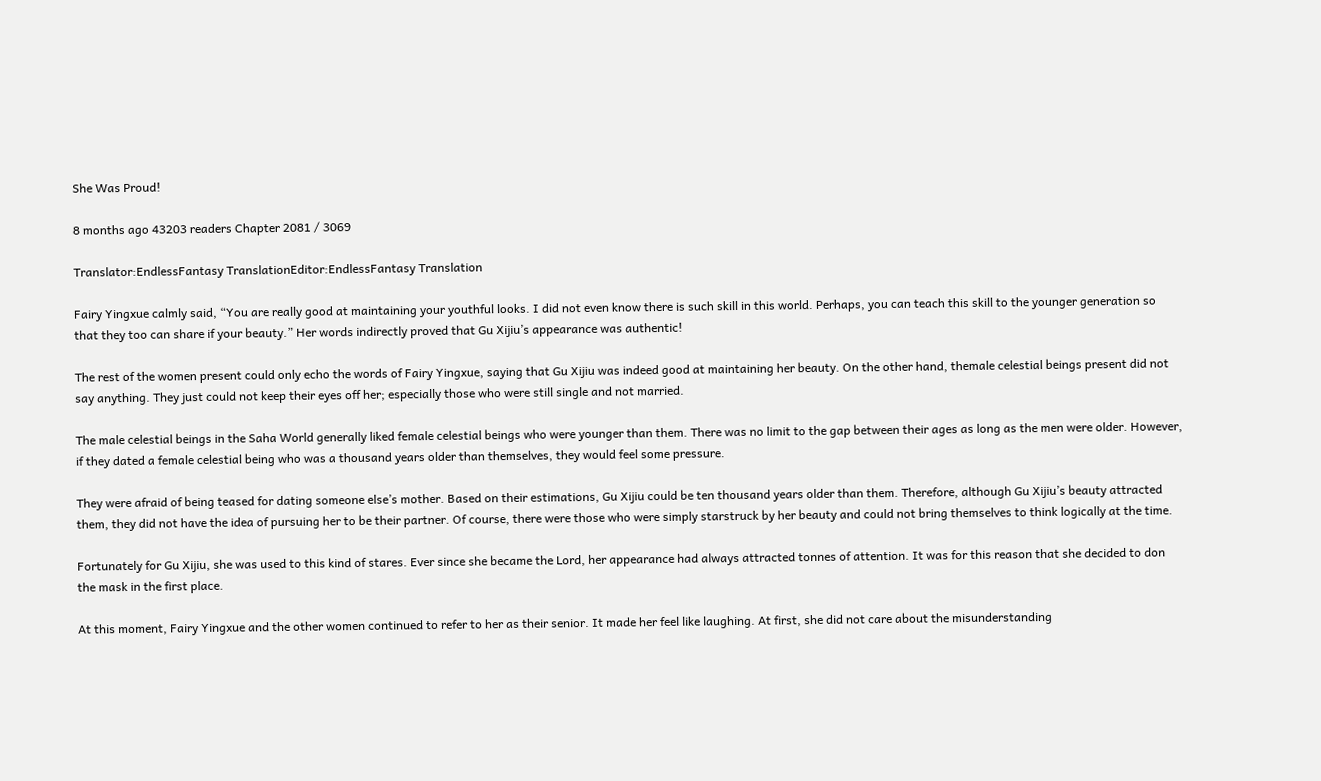She Was Proud!

8 months ago 43203 readers Chapter 2081 / 3069

Translator:EndlessFantasy TranslationEditor:EndlessFantasy Translation

Fairy Yingxue calmly said, “You are really good at maintaining your youthful looks. I did not even know there is such skill in this world. Perhaps, you can teach this skill to the younger generation so that they too can share if your beauty.” Her words indirectly proved that Gu Xijiu’s appearance was authentic!

The rest of the women present could only echo the words of Fairy Yingxue, saying that Gu Xijiu was indeed good at maintaining her beauty. On the other hand, themale celestial beings present did not say anything. They just could not keep their eyes off her; especially those who were still single and not married.

The male celestial beings in the Saha World generally liked female celestial beings who were younger than them. There was no limit to the gap between their ages as long as the men were older. However, if they dated a female celestial being who was a thousand years older than themselves, they would feel some pressure.

They were afraid of being teased for dating someone else’s mother. Based on their estimations, Gu Xijiu could be ten thousand years older than them. Therefore, although Gu Xijiu’s beauty attracted them, they did not have the idea of pursuing her to be their partner. Of course, there were those who were simply starstruck by her beauty and could not bring themselves to think logically at the time.

Fortunately for Gu Xijiu, she was used to this kind of stares. Ever since she became the Lord, her appearance had always attracted tonnes of attention. It was for this reason that she decided to don the mask in the first place.

At this moment, Fairy Yingxue and the other women continued to refer to her as their senior. It made her feel like laughing. At first, she did not care about the misunderstanding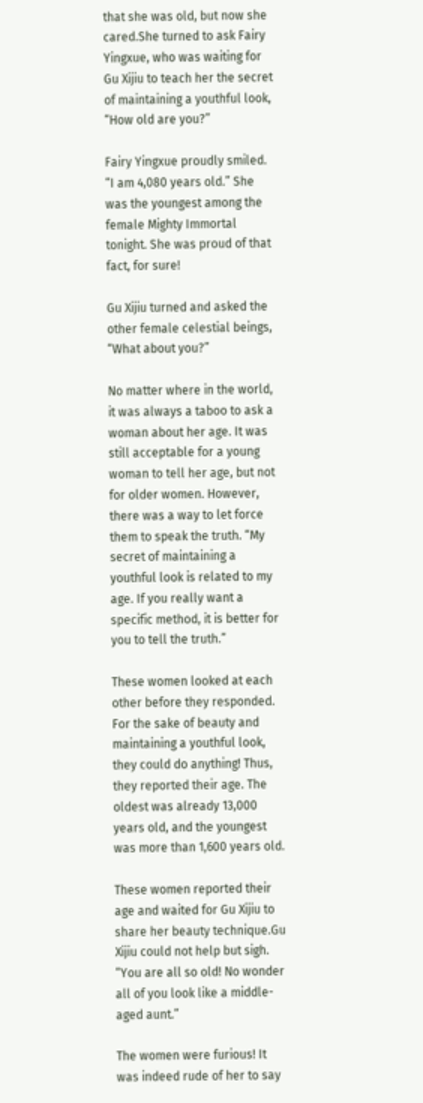that she was old, but now she cared.She turned to ask Fairy Yingxue, who was waiting for Gu Xijiu to teach her the secret of maintaining a youthful look, “How old are you?”

Fairy Yingxue proudly smiled. “I am 4,080 years old.” She was the youngest among the female Mighty Immortal tonight. She was proud of that fact, for sure!

Gu Xijiu turned and asked the other female celestial beings, “What about you?”

No matter where in the world, it was always a taboo to ask a woman about her age. It was still acceptable for a young woman to tell her age, but not for older women. However, there was a way to let force them to speak the truth. “My secret of maintaining a youthful look is related to my age. If you really want a specific method, it is better for you to tell the truth.”

These women looked at each other before they responded. For the sake of beauty and maintaining a youthful look, they could do anything! Thus, they reported their age. The oldest was already 13,000 years old, and the youngest was more than 1,600 years old.

These women reported their age and waited for Gu Xijiu to share her beauty technique.Gu Xijiu could not help but sigh. “You are all so old! No wonder all of you look like a middle-aged aunt.”

The women were furious! It was indeed rude of her to say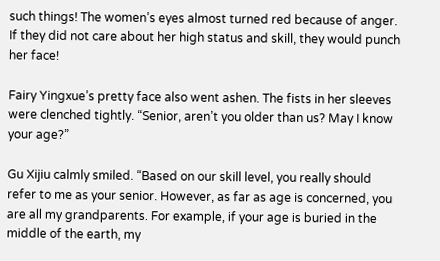such things! The women’s eyes almost turned red because of anger. If they did not care about her high status and skill, they would punch her face!

Fairy Yingxue’s pretty face also went ashen. The fists in her sleeves were clenched tightly. “Senior, aren’t you older than us? May I know your age?”

Gu Xijiu calmly smiled. “Based on our skill level, you really should refer to me as your senior. However, as far as age is concerned, you are all my grandparents. For example, if your age is buried in the middle of the earth, my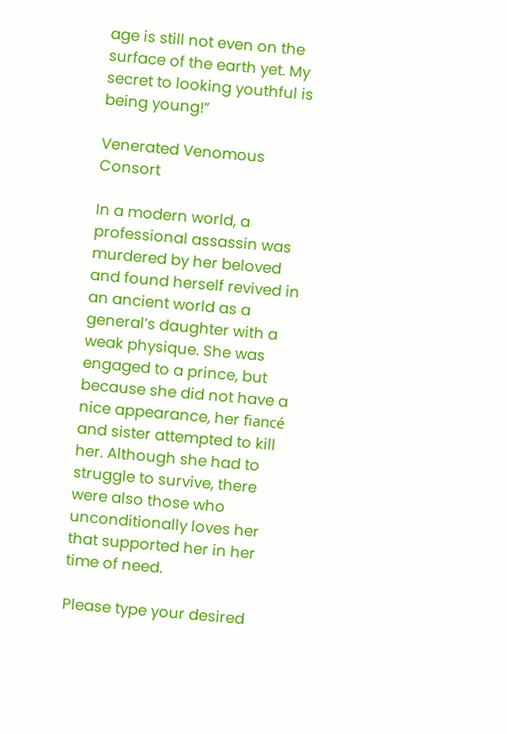age is still not even on the surface of the earth yet. My secret to looking youthful is being young!”

Venerated Venomous Consort

In a modern world, a professional assassin was murdered by her beloved and found herself revived in an ancient world as a general’s daughter with a weak physique. She was engaged to a prince, but because she did not have a nice appearance, her fiancé and sister attempted to kill her. Although she had to struggle to survive, there were also those who unconditionally loves her that supported her in her time of need.

Please type your desired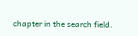chapter in the search field.